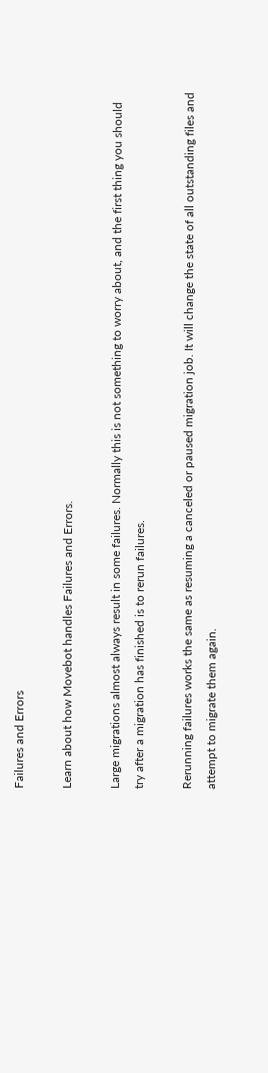Failures and Errors

Learn about how Movebot handles Failures and Errors.

Large migrations almost always result in some failures. Normally this is not something to worry about, and the first thing you should try after a migration has finished is to rerun failures.

Rerunning failures works the same as resuming a canceled or paused migration job. It will change the state of all outstanding files and attempt to migrate them again.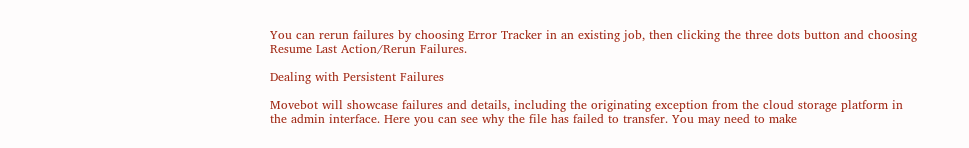You can rerun failures by choosing Error Tracker in an existing job, then clicking the three dots button and choosing Resume Last Action/Rerun Failures.

Dealing with Persistent Failures

Movebot will showcase failures and details, including the originating exception from the cloud storage platform in the admin interface. Here you can see why the file has failed to transfer. You may need to make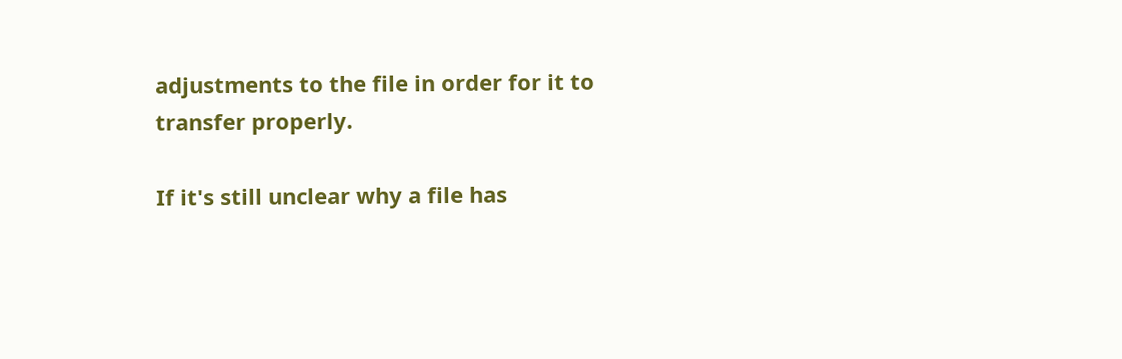adjustments to the file in order for it to transfer properly.

If it's still unclear why a file has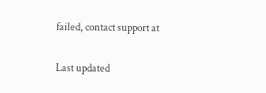failed, contact support at

Last updated